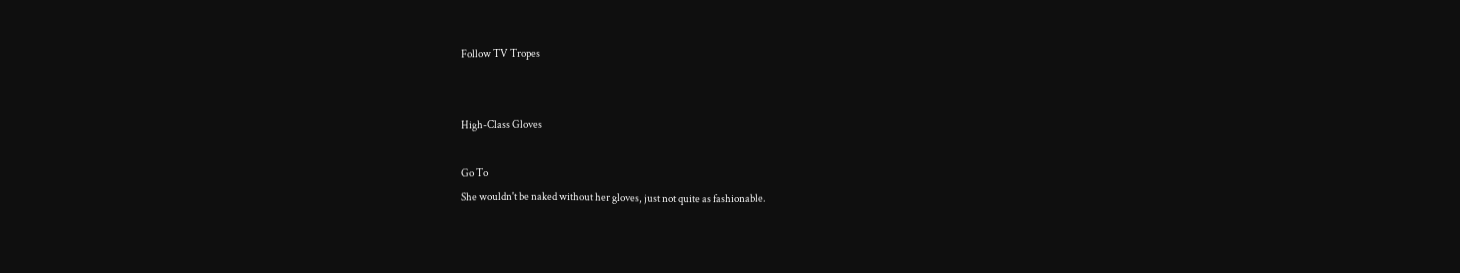Follow TV Tropes


High-Class Gloves

Go To
She wouldn't be naked without her gloves, just not quite as fashionable.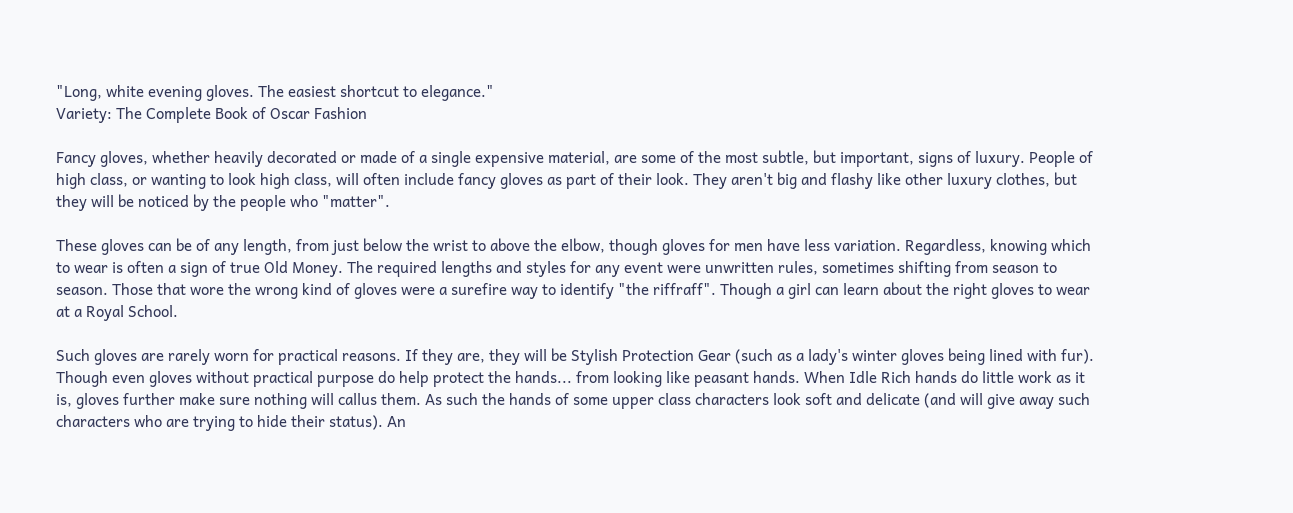"Long, white evening gloves. The easiest shortcut to elegance."
Variety: The Complete Book of Oscar Fashion

Fancy gloves, whether heavily decorated or made of a single expensive material, are some of the most subtle, but important, signs of luxury. People of high class, or wanting to look high class, will often include fancy gloves as part of their look. They aren't big and flashy like other luxury clothes, but they will be noticed by the people who "matter".

These gloves can be of any length, from just below the wrist to above the elbow, though gloves for men have less variation. Regardless, knowing which to wear is often a sign of true Old Money. The required lengths and styles for any event were unwritten rules, sometimes shifting from season to season. Those that wore the wrong kind of gloves were a surefire way to identify "the riffraff". Though a girl can learn about the right gloves to wear at a Royal School.

Such gloves are rarely worn for practical reasons. If they are, they will be Stylish Protection Gear (such as a lady's winter gloves being lined with fur). Though even gloves without practical purpose do help protect the hands... from looking like peasant hands. When Idle Rich hands do little work as it is, gloves further make sure nothing will callus them. As such the hands of some upper class characters look soft and delicate (and will give away such characters who are trying to hide their status). An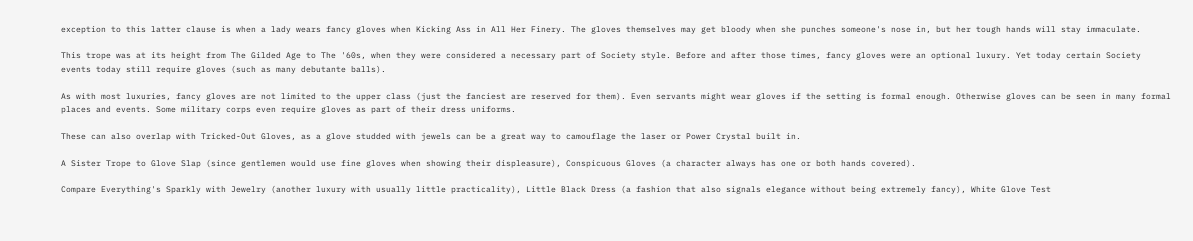exception to this latter clause is when a lady wears fancy gloves when Kicking Ass in All Her Finery. The gloves themselves may get bloody when she punches someone's nose in, but her tough hands will stay immaculate.

This trope was at its height from The Gilded Age to The '60s, when they were considered a necessary part of Society style. Before and after those times, fancy gloves were an optional luxury. Yet today certain Society events today still require gloves (such as many debutante balls).

As with most luxuries, fancy gloves are not limited to the upper class (just the fanciest are reserved for them). Even servants might wear gloves if the setting is formal enough. Otherwise gloves can be seen in many formal places and events. Some military corps even require gloves as part of their dress uniforms.

These can also overlap with Tricked-Out Gloves, as a glove studded with jewels can be a great way to camouflage the laser or Power Crystal built in.

A Sister Trope to Glove Slap (since gentlemen would use fine gloves when showing their displeasure), Conspicuous Gloves (a character always has one or both hands covered).

Compare Everything's Sparkly with Jewelry (another luxury with usually little practicality), Little Black Dress (a fashion that also signals elegance without being extremely fancy), White Glove Test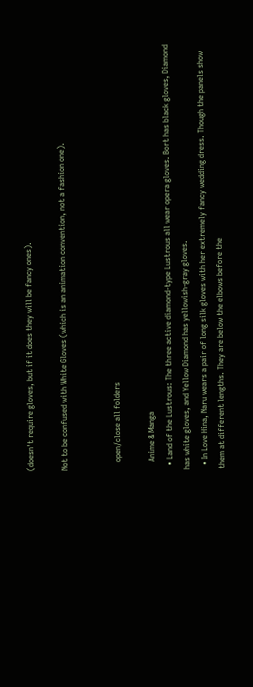(doesn't require gloves, but if it does they will be fancy ones).

Not to be confused with White Gloves (which is an animation convention, not a fashion one).


    open/close all folders

    Anime & Manga
  • Land of the Lustrous: The three active diamond-type Lustrous all wear opera gloves. Bort has black gloves, Diamond has white gloves, and Yellow Diamond has yellowish-gray gloves.
  • In Love Hina, Naru wears a pair of long silk gloves with her extremely fancy wedding dress. Though the panels show them at different lengths. They are below the elbows before the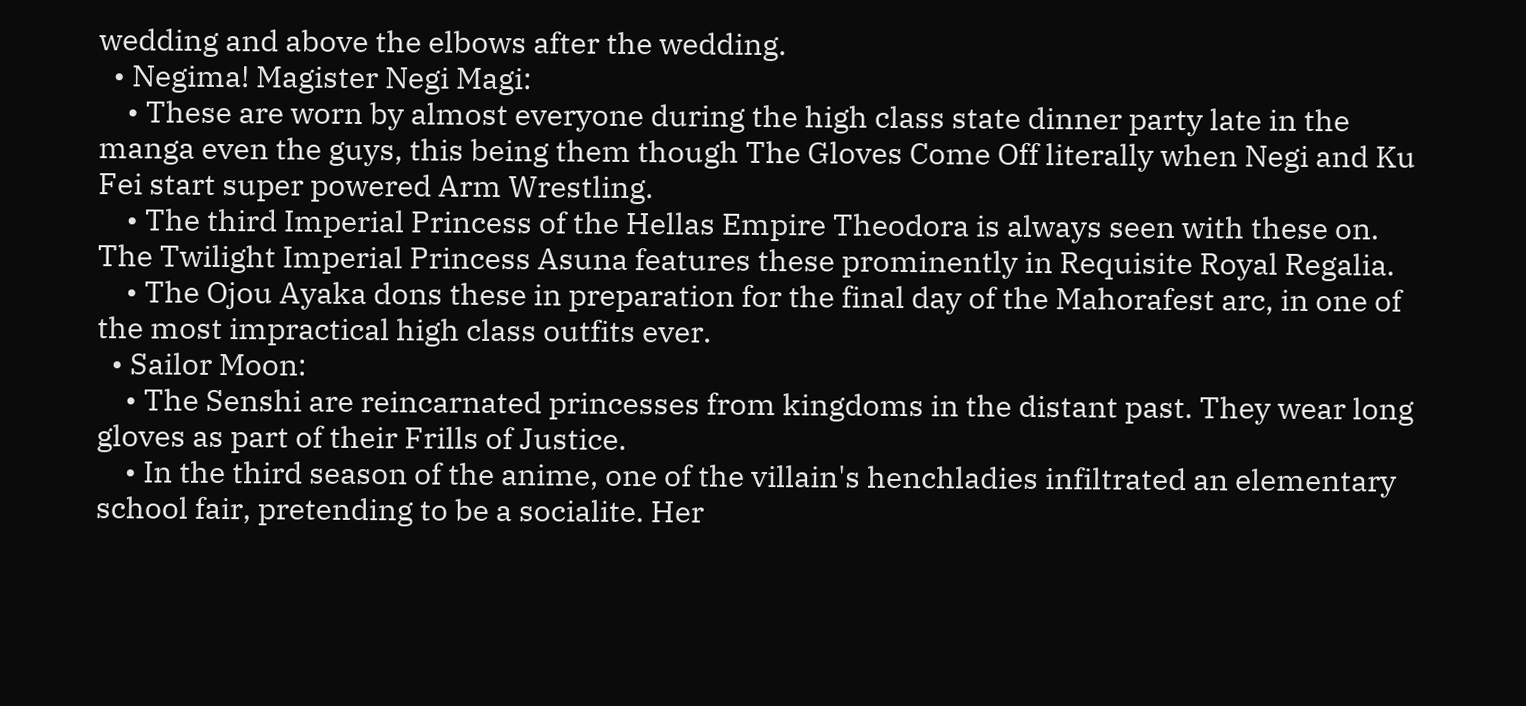wedding and above the elbows after the wedding.
  • Negima! Magister Negi Magi:
    • These are worn by almost everyone during the high class state dinner party late in the manga even the guys, this being them though The Gloves Come Off literally when Negi and Ku Fei start super powered Arm Wrestling.
    • The third Imperial Princess of the Hellas Empire Theodora is always seen with these on. The Twilight Imperial Princess Asuna features these prominently in Requisite Royal Regalia.
    • The Ojou Ayaka dons these in preparation for the final day of the Mahorafest arc, in one of the most impractical high class outfits ever.
  • Sailor Moon:
    • The Senshi are reincarnated princesses from kingdoms in the distant past. They wear long gloves as part of their Frills of Justice.
    • In the third season of the anime, one of the villain's henchladies infiltrated an elementary school fair, pretending to be a socialite. Her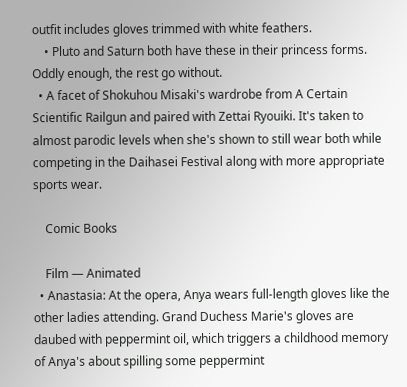outfit includes gloves trimmed with white feathers.
    • Pluto and Saturn both have these in their princess forms. Oddly enough, the rest go without.
  • A facet of Shokuhou Misaki's wardrobe from A Certain Scientific Railgun and paired with Zettai Ryouiki. It's taken to almost parodic levels when she's shown to still wear both while competing in the Daihasei Festival along with more appropriate sports wear.

    Comic Books

    Film — Animated
  • Anastasia: At the opera, Anya wears full-length gloves like the other ladies attending. Grand Duchess Marie's gloves are daubed with peppermint oil, which triggers a childhood memory of Anya's about spilling some peppermint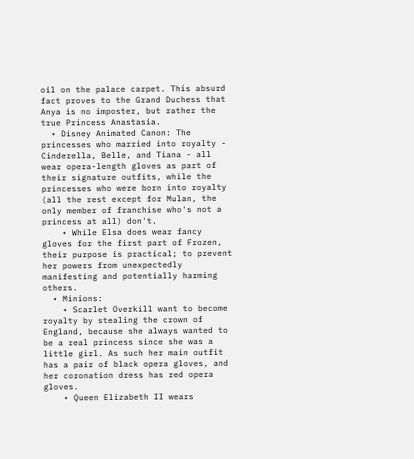oil on the palace carpet. This absurd fact proves to the Grand Duchess that Anya is no imposter, but rather the true Princess Anastasia.
  • Disney Animated Canon: The princesses who married into royalty - Cinderella, Belle, and Tiana - all wear opera-length gloves as part of their signature outfits, while the princesses who were born into royalty (all the rest except for Mulan, the only member of franchise who's not a princess at all) don't.
    • While Elsa does wear fancy gloves for the first part of Frozen, their purpose is practical; to prevent her powers from unexpectedly manifesting and potentially harming others.
  • Minions:
    • Scarlet Overkill want to become royalty by stealing the crown of England, because she always wanted to be a real princess since she was a little girl. As such her main outfit has a pair of black opera gloves, and her coronation dress has red opera gloves.
    • Queen Elizabeth II wears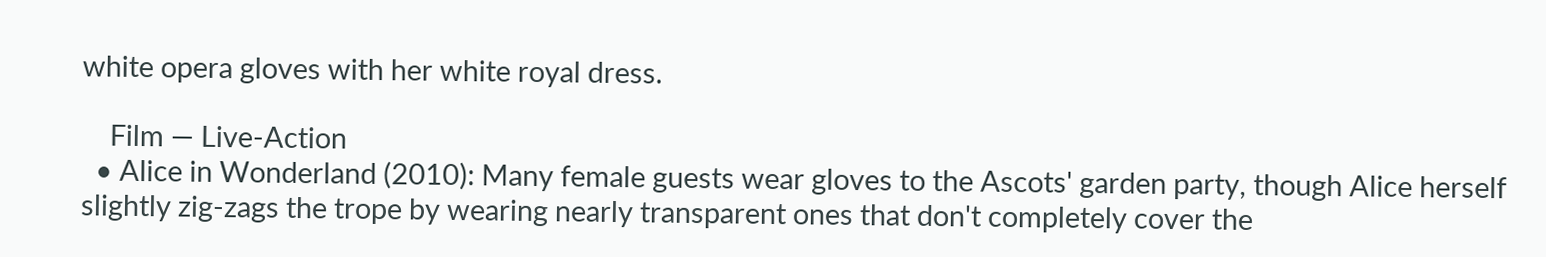white opera gloves with her white royal dress.

    Film — Live-Action
  • Alice in Wonderland (2010): Many female guests wear gloves to the Ascots' garden party, though Alice herself slightly zig-zags the trope by wearing nearly transparent ones that don't completely cover the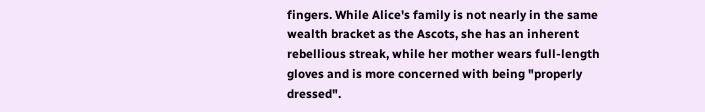fingers. While Alice's family is not nearly in the same wealth bracket as the Ascots, she has an inherent rebellious streak, while her mother wears full-length gloves and is more concerned with being "properly dressed".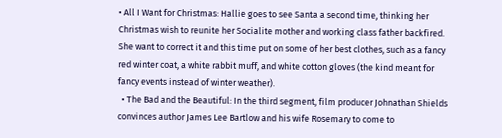• All I Want for Christmas: Hallie goes to see Santa a second time, thinking her Christmas wish to reunite her Socialite mother and working class father backfired. She want to correct it and this time put on some of her best clothes, such as a fancy red winter coat, a white rabbit muff, and white cotton gloves (the kind meant for fancy events instead of winter weather).
  • The Bad and the Beautiful: In the third segment, film producer Johnathan Shields convinces author James Lee Bartlow and his wife Rosemary to come to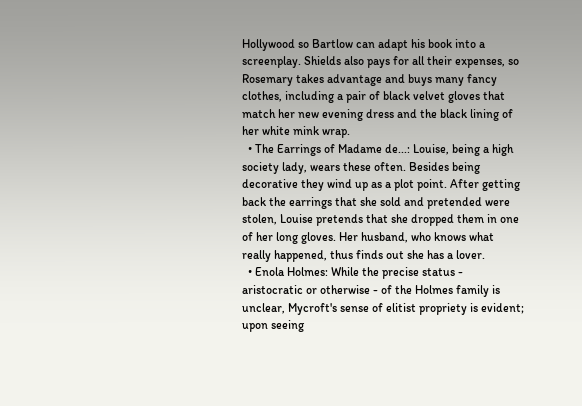Hollywood so Bartlow can adapt his book into a screenplay. Shields also pays for all their expenses, so Rosemary takes advantage and buys many fancy clothes, including a pair of black velvet gloves that match her new evening dress and the black lining of her white mink wrap.
  • The Earrings of Madame de...: Louise, being a high society lady, wears these often. Besides being decorative they wind up as a plot point. After getting back the earrings that she sold and pretended were stolen, Louise pretends that she dropped them in one of her long gloves. Her husband, who knows what really happened, thus finds out she has a lover.
  • Enola Holmes: While the precise status - aristocratic or otherwise - of the Holmes family is unclear, Mycroft's sense of elitist propriety is evident; upon seeing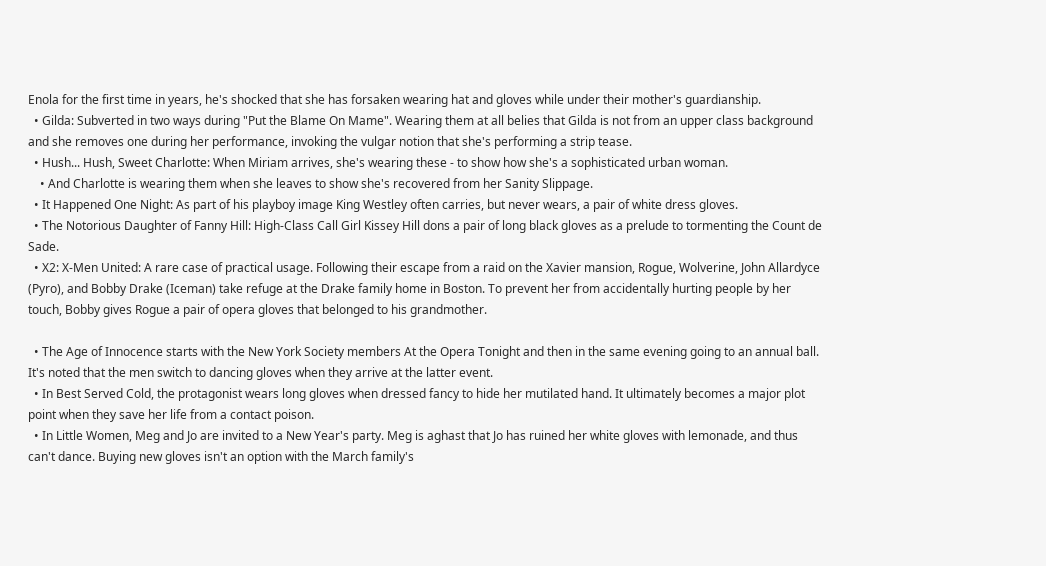Enola for the first time in years, he's shocked that she has forsaken wearing hat and gloves while under their mother's guardianship.
  • Gilda: Subverted in two ways during "Put the Blame On Mame". Wearing them at all belies that Gilda is not from an upper class background and she removes one during her performance, invoking the vulgar notion that she's performing a strip tease.
  • Hush... Hush, Sweet Charlotte: When Miriam arrives, she's wearing these - to show how she's a sophisticated urban woman.
    • And Charlotte is wearing them when she leaves to show she's recovered from her Sanity Slippage.
  • It Happened One Night: As part of his playboy image King Westley often carries, but never wears, a pair of white dress gloves.
  • The Notorious Daughter of Fanny Hill: High-Class Call Girl Kissey Hill dons a pair of long black gloves as a prelude to tormenting the Count de Sade.
  • X2: X-Men United: A rare case of practical usage. Following their escape from a raid on the Xavier mansion, Rogue, Wolverine, John Allardyce (Pyro), and Bobby Drake (Iceman) take refuge at the Drake family home in Boston. To prevent her from accidentally hurting people by her touch, Bobby gives Rogue a pair of opera gloves that belonged to his grandmother.

  • The Age of Innocence starts with the New York Society members At the Opera Tonight and then in the same evening going to an annual ball. It's noted that the men switch to dancing gloves when they arrive at the latter event.
  • In Best Served Cold, the protagonist wears long gloves when dressed fancy to hide her mutilated hand. It ultimately becomes a major plot point when they save her life from a contact poison.
  • In Little Women, Meg and Jo are invited to a New Year's party. Meg is aghast that Jo has ruined her white gloves with lemonade, and thus can't dance. Buying new gloves isn't an option with the March family's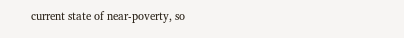current state of near-poverty, so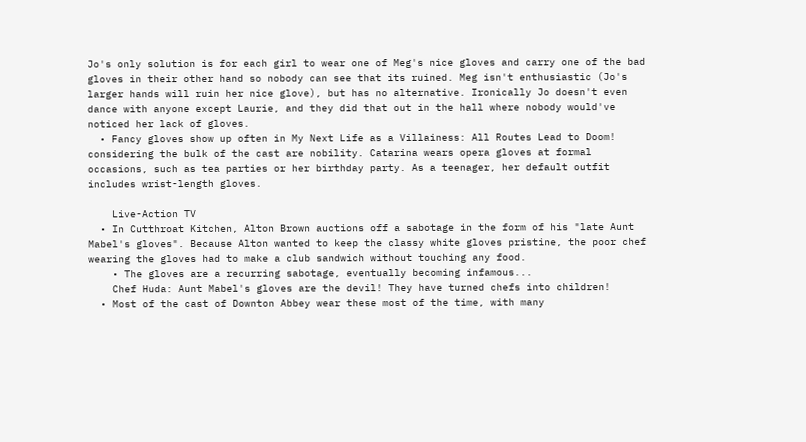Jo's only solution is for each girl to wear one of Meg's nice gloves and carry one of the bad gloves in their other hand so nobody can see that its ruined. Meg isn't enthusiastic (Jo's larger hands will ruin her nice glove), but has no alternative. Ironically Jo doesn't even dance with anyone except Laurie, and they did that out in the hall where nobody would've noticed her lack of gloves.
  • Fancy gloves show up often in My Next Life as a Villainess: All Routes Lead to Doom! considering the bulk of the cast are nobility. Catarina wears opera gloves at formal occasions, such as tea parties or her birthday party. As a teenager, her default outfit includes wrist-length gloves.

    Live-Action TV
  • In Cutthroat Kitchen, Alton Brown auctions off a sabotage in the form of his "late Aunt Mabel's gloves". Because Alton wanted to keep the classy white gloves pristine, the poor chef wearing the gloves had to make a club sandwich without touching any food.
    • The gloves are a recurring sabotage, eventually becoming infamous...
    Chef Huda: Aunt Mabel's gloves are the devil! They have turned chefs into children!
  • Most of the cast of Downton Abbey wear these most of the time, with many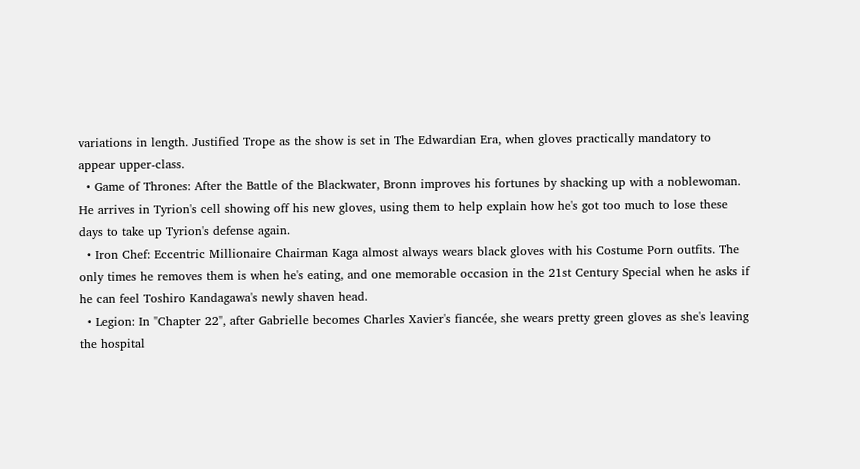variations in length. Justified Trope as the show is set in The Edwardian Era, when gloves practically mandatory to appear upper-class.
  • Game of Thrones: After the Battle of the Blackwater, Bronn improves his fortunes by shacking up with a noblewoman. He arrives in Tyrion's cell showing off his new gloves, using them to help explain how he's got too much to lose these days to take up Tyrion's defense again.
  • Iron Chef: Eccentric Millionaire Chairman Kaga almost always wears black gloves with his Costume Porn outfits. The only times he removes them is when he's eating, and one memorable occasion in the 21st Century Special when he asks if he can feel Toshiro Kandagawa's newly shaven head.
  • Legion: In "Chapter 22", after Gabrielle becomes Charles Xavier's fiancée, she wears pretty green gloves as she's leaving the hospital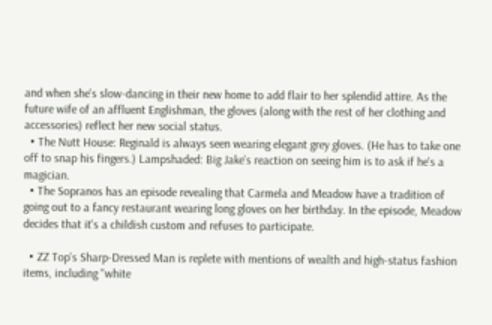and when she's slow-dancing in their new home to add flair to her splendid attire. As the future wife of an affluent Englishman, the gloves (along with the rest of her clothing and accessories) reflect her new social status.
  • The Nutt House: Reginald is always seen wearing elegant grey gloves. (He has to take one off to snap his fingers.) Lampshaded: Big Jake's reaction on seeing him is to ask if he's a magician.
  • The Sopranos has an episode revealing that Carmela and Meadow have a tradition of going out to a fancy restaurant wearing long gloves on her birthday. In the episode, Meadow decides that it's a childish custom and refuses to participate.

  • ZZ Top's Sharp-Dressed Man is replete with mentions of wealth and high-status fashion items, including "white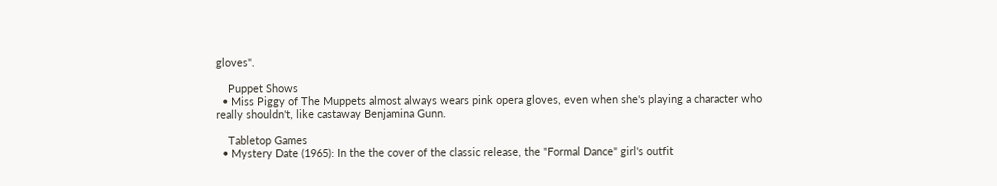gloves".

    Puppet Shows
  • Miss Piggy of The Muppets almost always wears pink opera gloves, even when she's playing a character who really shouldn't, like castaway Benjamina Gunn.

    Tabletop Games
  • Mystery Date (1965): In the the cover of the classic release, the "Formal Dance" girl's outfit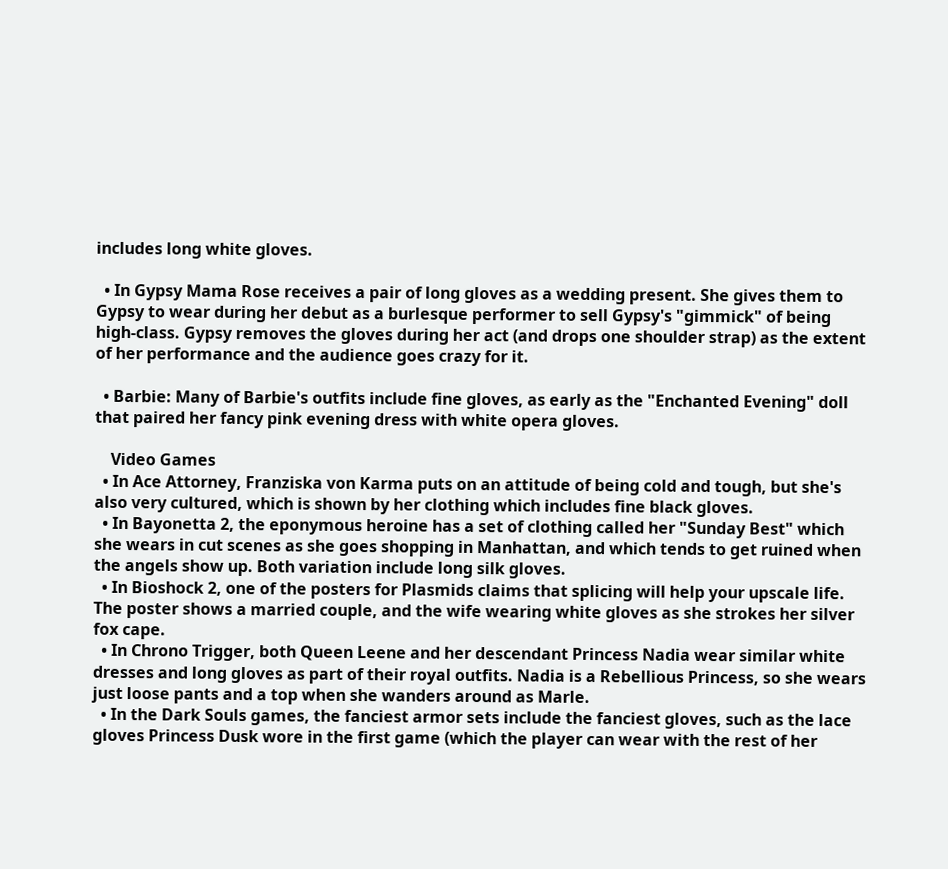includes long white gloves.

  • In Gypsy Mama Rose receives a pair of long gloves as a wedding present. She gives them to Gypsy to wear during her debut as a burlesque performer to sell Gypsy's "gimmick" of being high-class. Gypsy removes the gloves during her act (and drops one shoulder strap) as the extent of her performance and the audience goes crazy for it.

  • Barbie: Many of Barbie's outfits include fine gloves, as early as the "Enchanted Evening" doll that paired her fancy pink evening dress with white opera gloves.

    Video Games
  • In Ace Attorney, Franziska von Karma puts on an attitude of being cold and tough, but she's also very cultured, which is shown by her clothing which includes fine black gloves.
  • In Bayonetta 2, the eponymous heroine has a set of clothing called her "Sunday Best" which she wears in cut scenes as she goes shopping in Manhattan, and which tends to get ruined when the angels show up. Both variation include long silk gloves.
  • In Bioshock 2, one of the posters for Plasmids claims that splicing will help your upscale life. The poster shows a married couple, and the wife wearing white gloves as she strokes her silver fox cape.
  • In Chrono Trigger, both Queen Leene and her descendant Princess Nadia wear similar white dresses and long gloves as part of their royal outfits. Nadia is a Rebellious Princess, so she wears just loose pants and a top when she wanders around as Marle.
  • In the Dark Souls games, the fanciest armor sets include the fanciest gloves, such as the lace gloves Princess Dusk wore in the first game (which the player can wear with the rest of her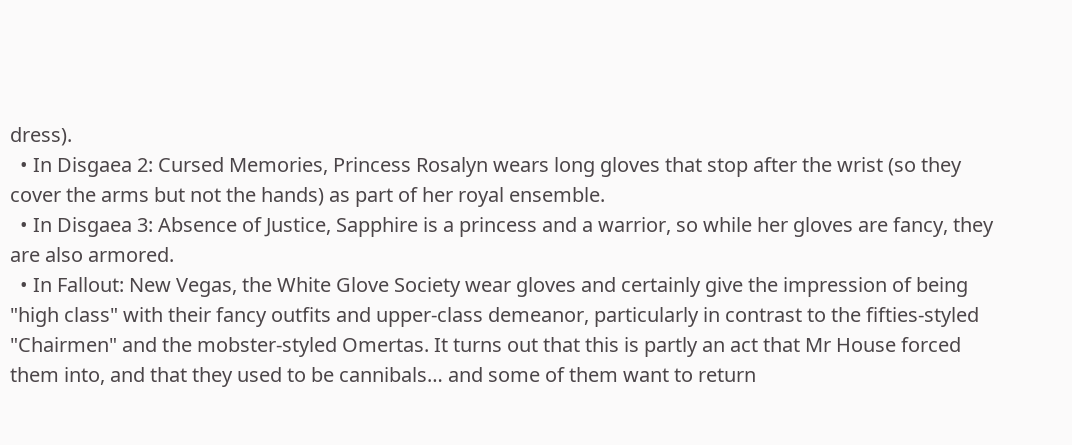dress).
  • In Disgaea 2: Cursed Memories, Princess Rosalyn wears long gloves that stop after the wrist (so they cover the arms but not the hands) as part of her royal ensemble.
  • In Disgaea 3: Absence of Justice, Sapphire is a princess and a warrior, so while her gloves are fancy, they are also armored.
  • In Fallout: New Vegas, the White Glove Society wear gloves and certainly give the impression of being "high class" with their fancy outfits and upper-class demeanor, particularly in contrast to the fifties-styled "Chairmen" and the mobster-styled Omertas. It turns out that this is partly an act that Mr House forced them into, and that they used to be cannibals… and some of them want to return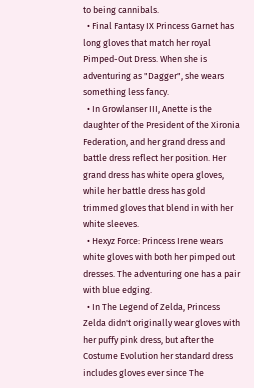to being cannibals.
  • Final Fantasy IX Princess Garnet has long gloves that match her royal Pimped-Out Dress. When she is adventuring as "Dagger", she wears something less fancy.
  • In Growlanser III, Anette is the daughter of the President of the Xironia Federation, and her grand dress and battle dress reflect her position. Her grand dress has white opera gloves, while her battle dress has gold trimmed gloves that blend in with her white sleeves.
  • Hexyz Force: Princess Irene wears white gloves with both her pimped out dresses. The adventuring one has a pair with blue edging.
  • In The Legend of Zelda, Princess Zelda didn't originally wear gloves with her puffy pink dress, but after the Costume Evolution her standard dress includes gloves ever since The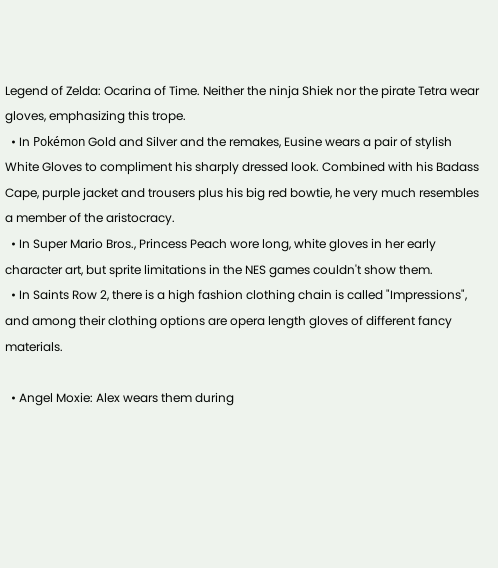Legend of Zelda: Ocarina of Time. Neither the ninja Shiek nor the pirate Tetra wear gloves, emphasizing this trope.
  • In Pokémon Gold and Silver and the remakes, Eusine wears a pair of stylish White Gloves to compliment his sharply dressed look. Combined with his Badass Cape, purple jacket and trousers plus his big red bowtie, he very much resembles a member of the aristocracy.
  • In Super Mario Bros., Princess Peach wore long, white gloves in her early character art, but sprite limitations in the NES games couldn't show them.
  • In Saints Row 2, there is a high fashion clothing chain is called "Impressions", and among their clothing options are opera length gloves of different fancy materials.

  • Angel Moxie: Alex wears them during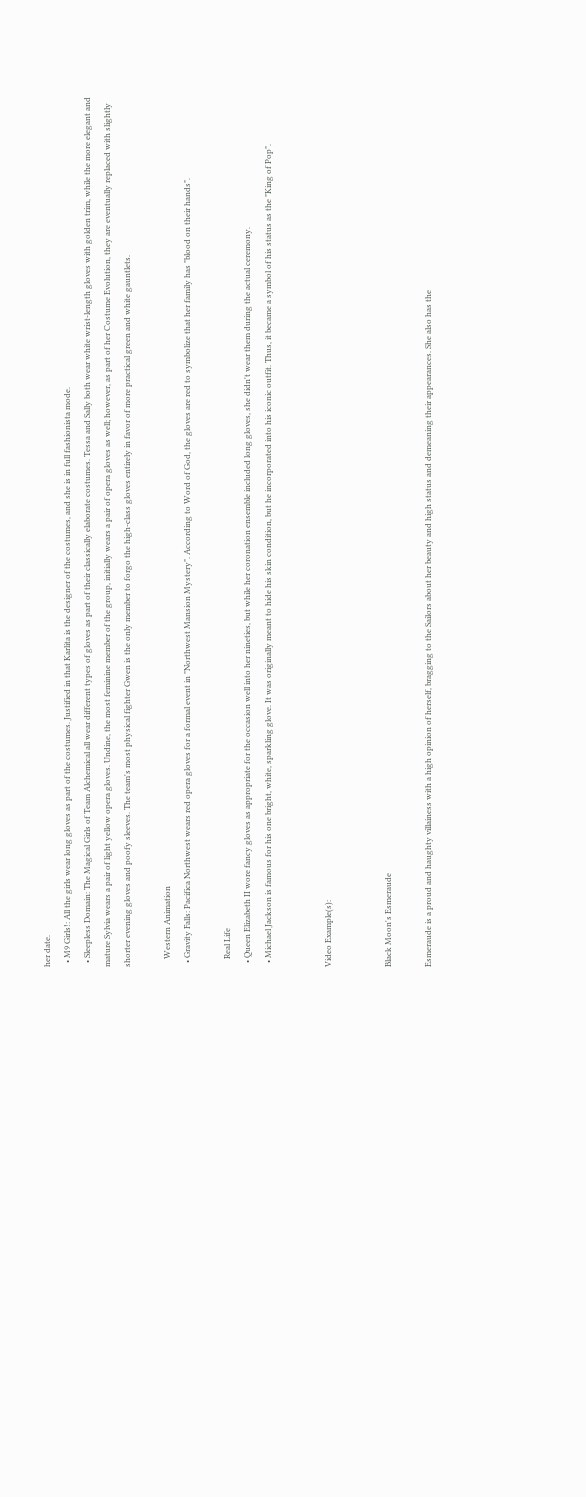her date.
  • M9 Girls!: All the girls wear long gloves as part of the costumes. Justified in that Karlita is the designer of the costumes, and she is in full fashionista mode.
  • Sleepless Domain: The Magical Girls of Team Alchemical all wear different types of gloves as part of their classically elaborate costumes. Tessa and Sally both wear white wrist-length gloves with golden trim, while the more elegant and mature Sylvia wears a pair of light yellow opera gloves. Undine, the most feminine member of the group, initially wears a pair of opera gloves as well; however, as part of her Costume Evolution, they are eventually replaced with slightly shorter evening gloves and poofy sleeves. The team's most physical fighter Gwen is the only member to forgo the high-class gloves entirely in favor of more practical green and white gauntlets.

    Western Animation
  • Gravity Falls: Pacifica Northwest wears red opera gloves for a formal event in "Northwest Mansion Mystery". According to Word of God, the gloves are red to symbolize that her family has "blood on their hands".

    Real Life
  • Queen Elizabeth II wore fancy gloves as appropriate for the occasion well into her nineties, but while her coronation ensemble included long gloves, she didn't wear them during the actual ceremony.
  • Michael Jackson is famous for his one bright, white, sparkling glove. It was originally meant to hide his skin condition, but he incorporated into his iconic outfit. Thus, it became a symbol of his status as the "King of Pop".


Video Example(s):


Black Moon's Esmeraude

Esmeraude is a proud and haughty villainess with a high opinion of herself, bragging to the Sailors about her beauty and high status and demeaning their appearances. She also has the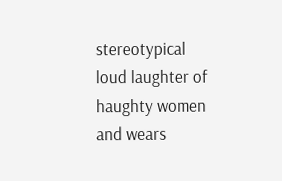stereotypical loud laughter of haughty women and wears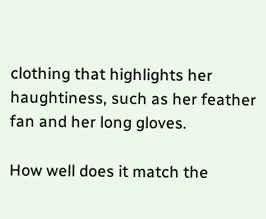clothing that highlights her haughtiness, such as her feather fan and her long gloves.

How well does it match the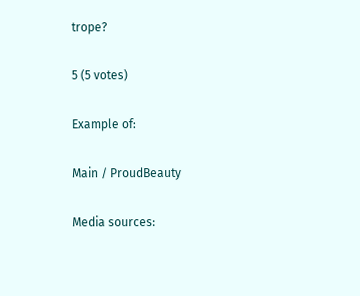trope?

5 (5 votes)

Example of:

Main / ProudBeauty

Media sources: